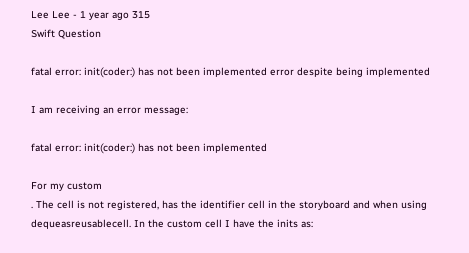Lee Lee - 1 year ago 315
Swift Question

fatal error: init(coder:) has not been implemented error despite being implemented

I am receiving an error message:

fatal error: init(coder:) has not been implemented

For my custom
. The cell is not registered, has the identifier cell in the storyboard and when using dequeasreusablecell. In the custom cell I have the inits as: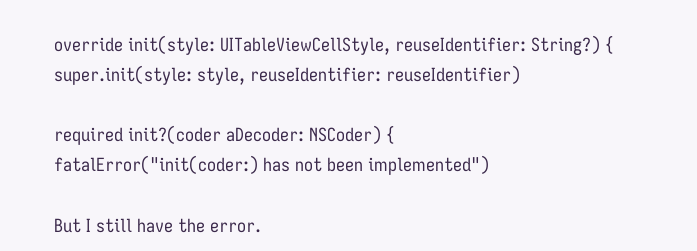override init(style: UITableViewCellStyle, reuseIdentifier: String?) {
super.init(style: style, reuseIdentifier: reuseIdentifier)

required init?(coder aDecoder: NSCoder) {
fatalError("init(coder:) has not been implemented")

But I still have the error.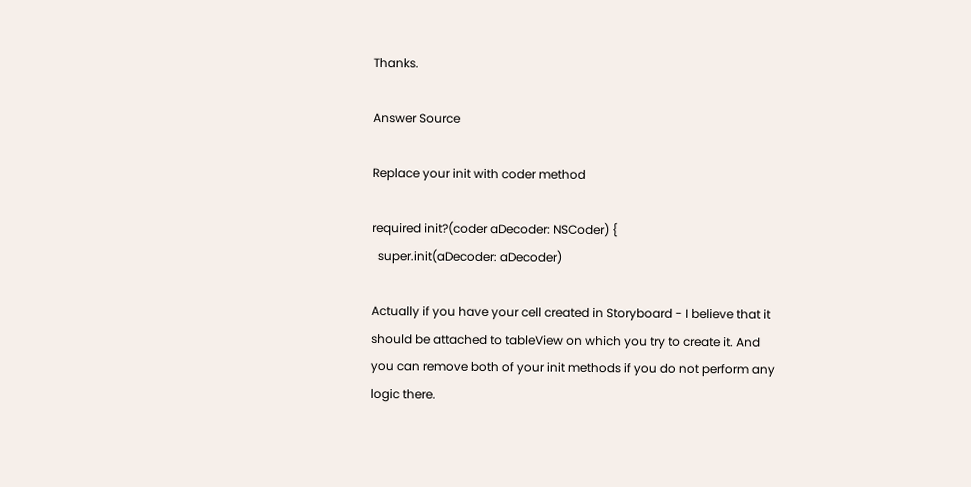Thanks.

Answer Source

Replace your init with coder method

required init?(coder aDecoder: NSCoder) {
  super.init(aDecoder: aDecoder)

Actually if you have your cell created in Storyboard - I believe that it should be attached to tableView on which you try to create it. And you can remove both of your init methods if you do not perform any logic there.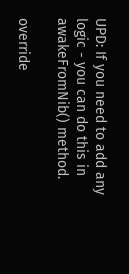UPD: If you need to add any logic - you can do this in awakeFromNib() method.

override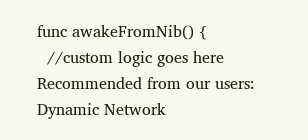func awakeFromNib() {
  //custom logic goes here
Recommended from our users: Dynamic Network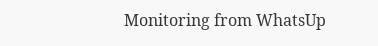Monitoring from WhatsUp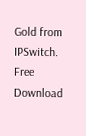Gold from IPSwitch. Free Download